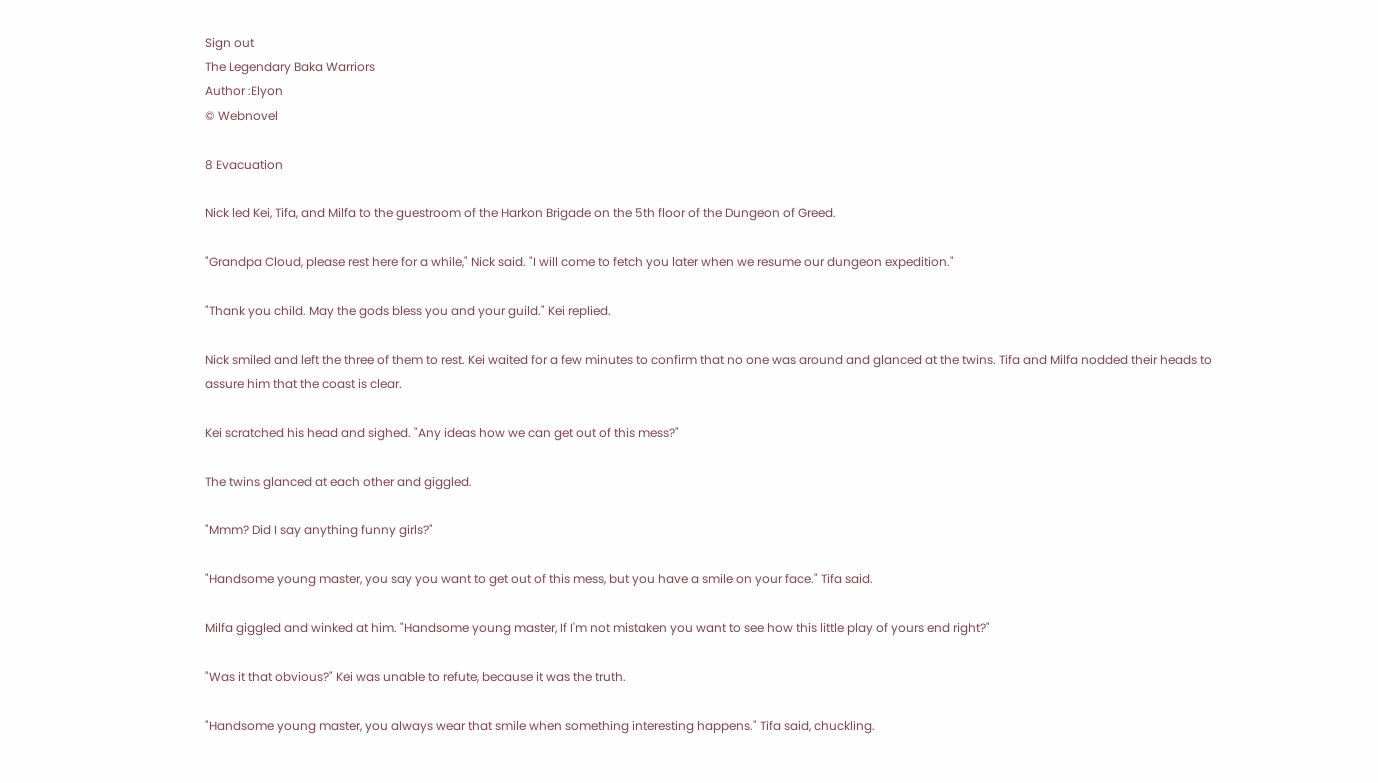Sign out
The Legendary Baka Warriors
Author :Elyon
© Webnovel

8 Evacuation

Nick led Kei, Tifa, and Milfa to the guestroom of the Harkon Brigade on the 5th floor of the Dungeon of Greed.

"Grandpa Cloud, please rest here for a while," Nick said. "I will come to fetch you later when we resume our dungeon expedition."

"Thank you child. May the gods bless you and your guild." Kei replied.

Nick smiled and left the three of them to rest. Kei waited for a few minutes to confirm that no one was around and glanced at the twins. Tifa and Milfa nodded their heads to assure him that the coast is clear.

Kei scratched his head and sighed. "Any ideas how we can get out of this mess?"

The twins glanced at each other and giggled.

"Mmm? Did I say anything funny girls?"

"Handsome young master, you say you want to get out of this mess, but you have a smile on your face." Tifa said.

Milfa giggled and winked at him. "Handsome young master, If I'm not mistaken you want to see how this little play of yours end right?"

"Was it that obvious?" Kei was unable to refute, because it was the truth.

"Handsome young master, you always wear that smile when something interesting happens." Tifa said, chuckling.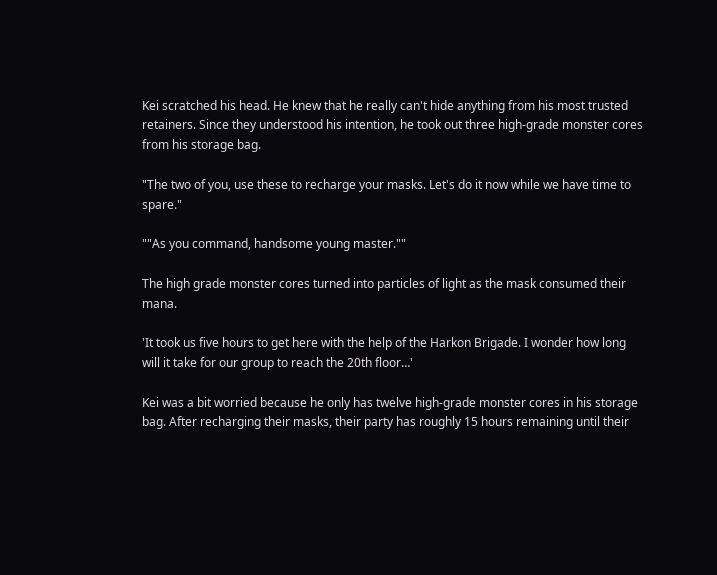Kei scratched his head. He knew that he really can't hide anything from his most trusted retainers. Since they understood his intention, he took out three high-grade monster cores from his storage bag.

"The two of you, use these to recharge your masks. Let's do it now while we have time to spare."

""As you command, handsome young master.""

The high grade monster cores turned into particles of light as the mask consumed their mana.

'It took us five hours to get here with the help of the Harkon Brigade. I wonder how long will it take for our group to reach the 20th floor…'

Kei was a bit worried because he only has twelve high-grade monster cores in his storage bag. After recharging their masks, their party has roughly 15 hours remaining until their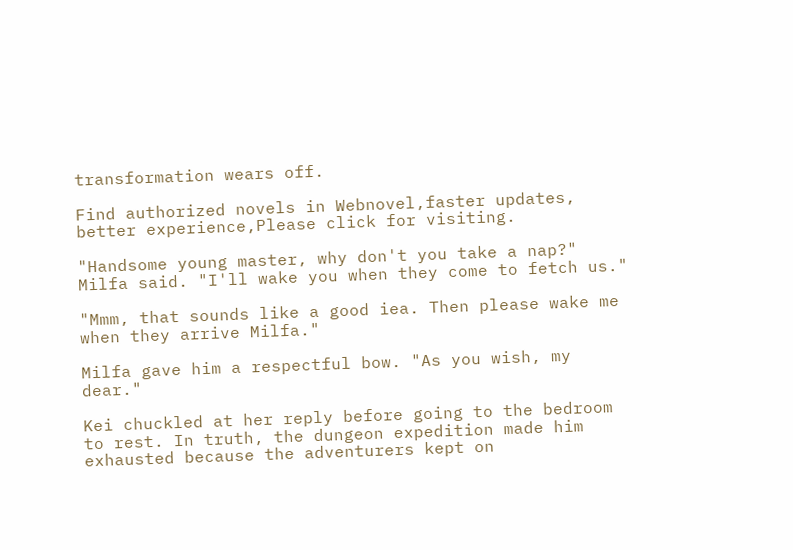transformation wears off.

Find authorized novels in Webnovel,faster updates, better experience,Please click for visiting.

"Handsome young master, why don't you take a nap?" Milfa said. "I'll wake you when they come to fetch us."

"Mmm, that sounds like a good iea. Then please wake me when they arrive Milfa."

Milfa gave him a respectful bow. "As you wish, my dear."

Kei chuckled at her reply before going to the bedroom to rest. In truth, the dungeon expedition made him exhausted because the adventurers kept on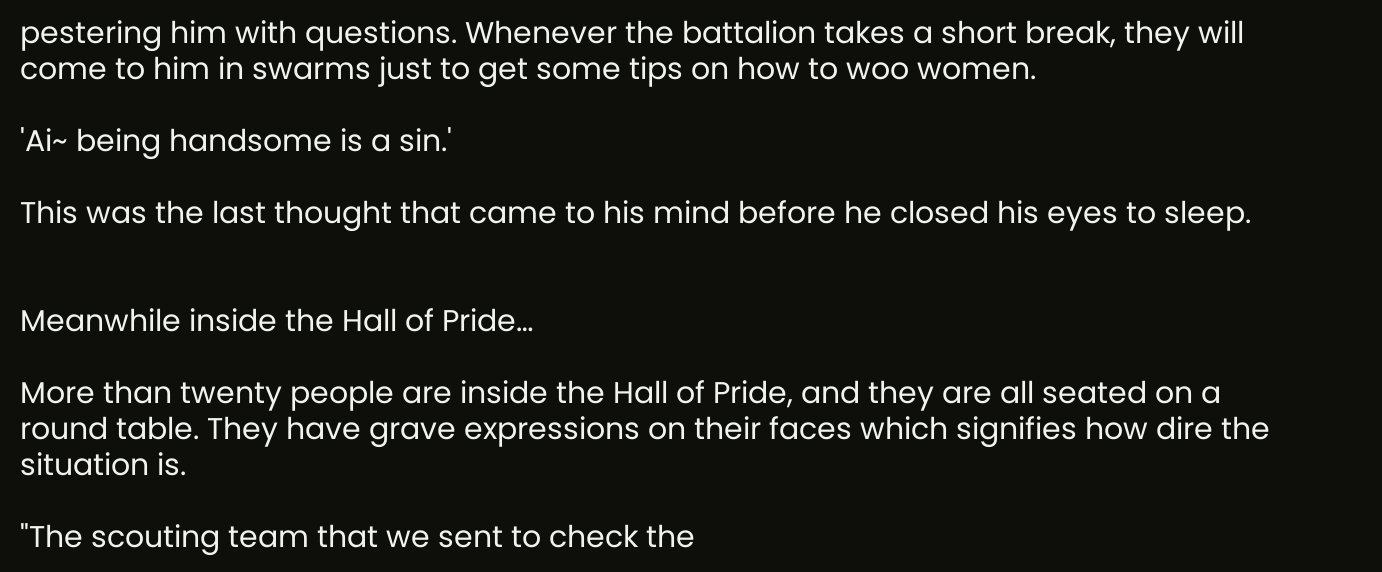pestering him with questions. Whenever the battalion takes a short break, they will come to him in swarms just to get some tips on how to woo women.

'Ai~ being handsome is a sin.'

This was the last thought that came to his mind before he closed his eyes to sleep.


Meanwhile inside the Hall of Pride…

More than twenty people are inside the Hall of Pride, and they are all seated on a round table. They have grave expressions on their faces which signifies how dire the situation is.

"The scouting team that we sent to check the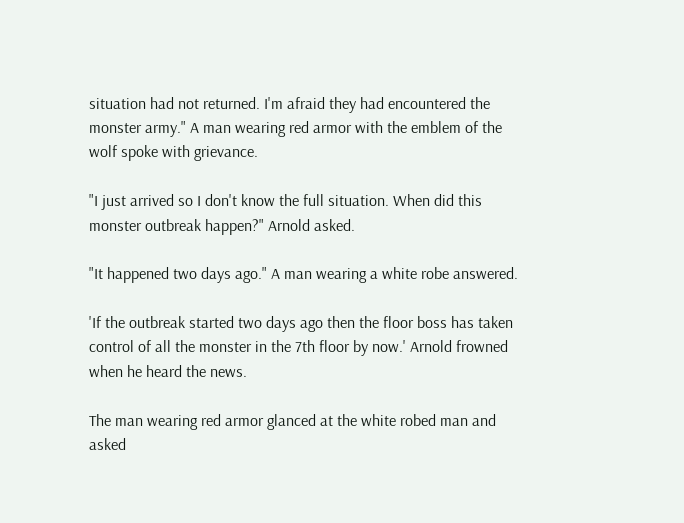situation had not returned. I'm afraid they had encountered the monster army." A man wearing red armor with the emblem of the wolf spoke with grievance.

"I just arrived so I don't know the full situation. When did this monster outbreak happen?" Arnold asked.

"It happened two days ago." A man wearing a white robe answered.

'If the outbreak started two days ago then the floor boss has taken control of all the monster in the 7th floor by now.' Arnold frowned when he heard the news.

The man wearing red armor glanced at the white robed man and asked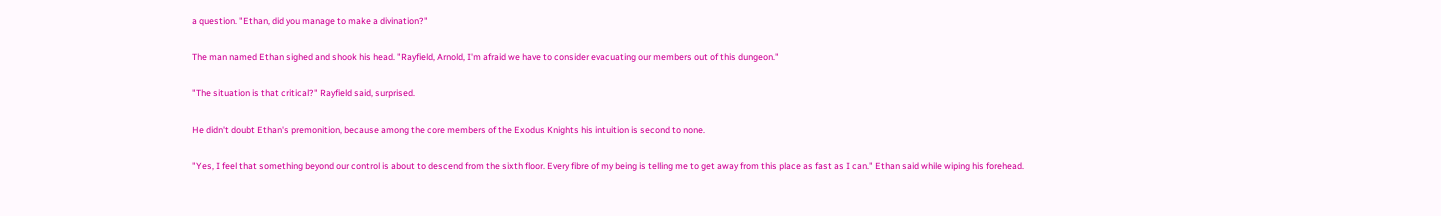a question. "Ethan, did you manage to make a divination?"

The man named Ethan sighed and shook his head. "Rayfield, Arnold, I'm afraid we have to consider evacuating our members out of this dungeon."

"The situation is that critical?" Rayfield said, surprised.

He didn't doubt Ethan's premonition, because among the core members of the Exodus Knights his intuition is second to none.

"Yes, I feel that something beyond our control is about to descend from the sixth floor. Every fibre of my being is telling me to get away from this place as fast as I can." Ethan said while wiping his forehead.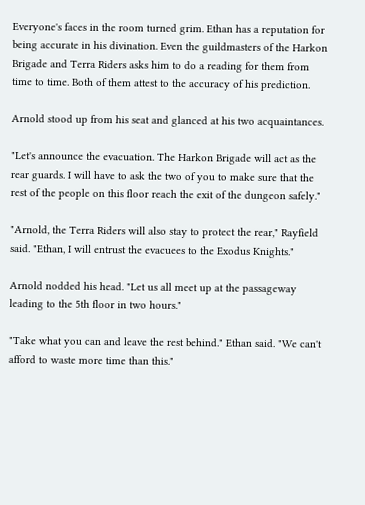Everyone's faces in the room turned grim. Ethan has a reputation for being accurate in his divination. Even the guildmasters of the Harkon Brigade and Terra Riders asks him to do a reading for them from time to time. Both of them attest to the accuracy of his prediction.

Arnold stood up from his seat and glanced at his two acquaintances.

"Let's announce the evacuation. The Harkon Brigade will act as the rear guards. I will have to ask the two of you to make sure that the rest of the people on this floor reach the exit of the dungeon safely."

"Arnold, the Terra Riders will also stay to protect the rear," Rayfield said. "Ethan, I will entrust the evacuees to the Exodus Knights."

Arnold nodded his head. "Let us all meet up at the passageway leading to the 5th floor in two hours."

"Take what you can and leave the rest behind." Ethan said. "We can't afford to waste more time than this."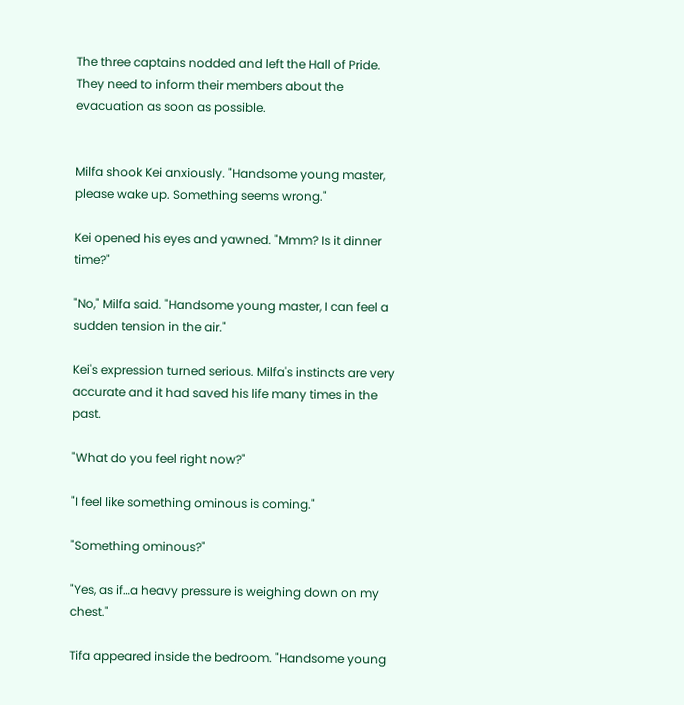The three captains nodded and left the Hall of Pride. They need to inform their members about the evacuation as soon as possible.


Milfa shook Kei anxiously. "Handsome young master, please wake up. Something seems wrong."

Kei opened his eyes and yawned. "Mmm? Is it dinner time?"

"No," Milfa said. "Handsome young master, I can feel a sudden tension in the air."

Kei's expression turned serious. Milfa's instincts are very accurate and it had saved his life many times in the past.

"What do you feel right now?"

"I feel like something ominous is coming."

"Something ominous?"

"Yes, as if…a heavy pressure is weighing down on my chest."

Tifa appeared inside the bedroom. "Handsome young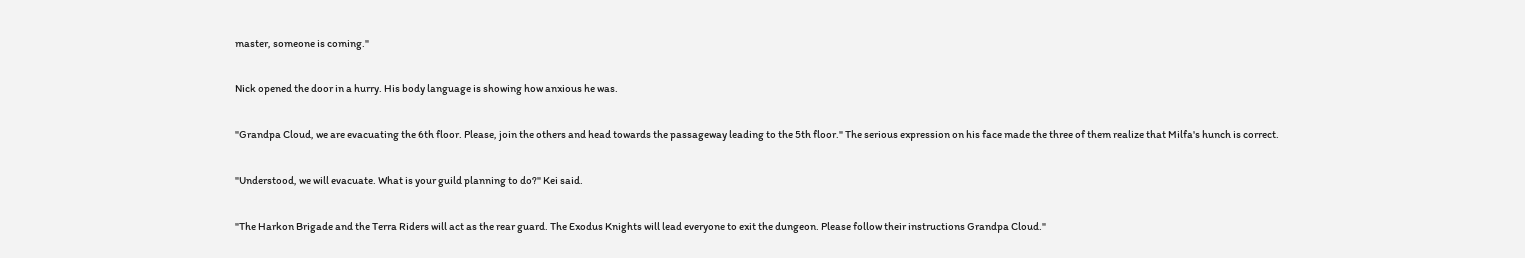master, someone is coming."

Nick opened the door in a hurry. His body language is showing how anxious he was.

"Grandpa Cloud, we are evacuating the 6th floor. Please, join the others and head towards the passageway leading to the 5th floor." The serious expression on his face made the three of them realize that Milfa's hunch is correct.

"Understood, we will evacuate. What is your guild planning to do?" Kei said.

"The Harkon Brigade and the Terra Riders will act as the rear guard. The Exodus Knights will lead everyone to exit the dungeon. Please follow their instructions Grandpa Cloud."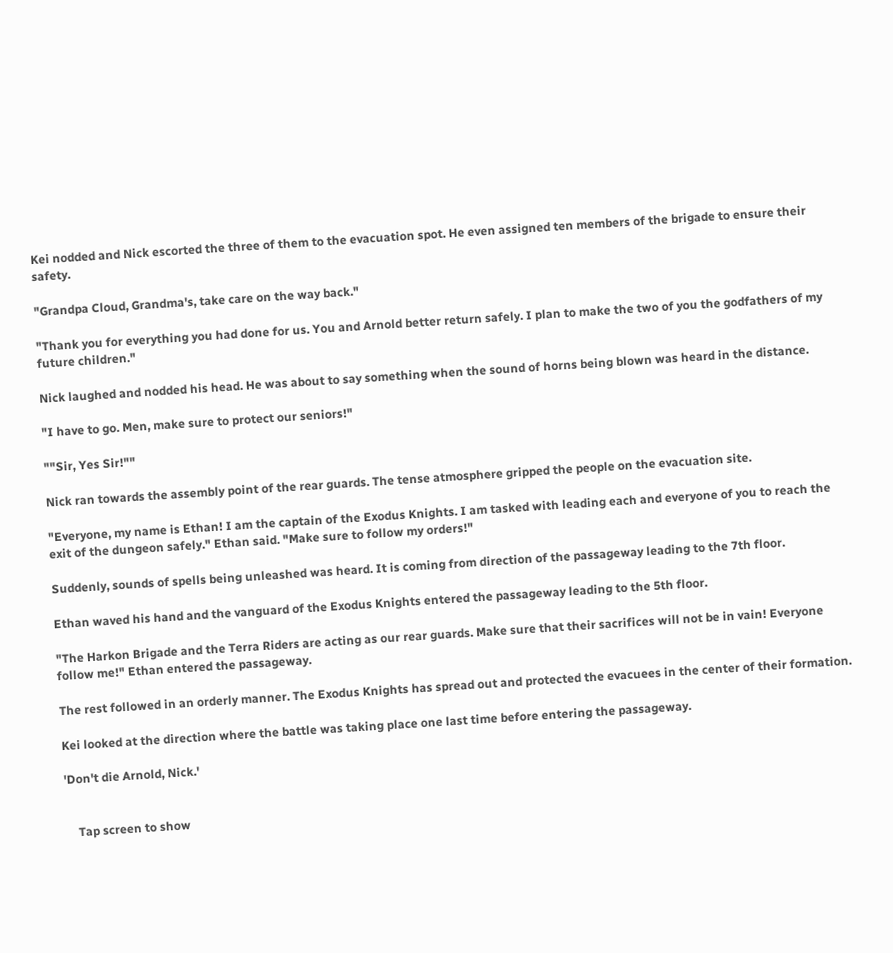Kei nodded and Nick escorted the three of them to the evacuation spot. He even assigned ten members of the brigade to ensure their safety.

"Grandpa Cloud, Grandma's, take care on the way back."

"Thank you for everything you had done for us. You and Arnold better return safely. I plan to make the two of you the godfathers of my future children."

Nick laughed and nodded his head. He was about to say something when the sound of horns being blown was heard in the distance.

"I have to go. Men, make sure to protect our seniors!"

""Sir, Yes Sir!""

Nick ran towards the assembly point of the rear guards. The tense atmosphere gripped the people on the evacuation site.

"Everyone, my name is Ethan! I am the captain of the Exodus Knights. I am tasked with leading each and everyone of you to reach the exit of the dungeon safely." Ethan said. "Make sure to follow my orders!"

Suddenly, sounds of spells being unleashed was heard. It is coming from direction of the passageway leading to the 7th floor.

Ethan waved his hand and the vanguard of the Exodus Knights entered the passageway leading to the 5th floor.

"The Harkon Brigade and the Terra Riders are acting as our rear guards. Make sure that their sacrifices will not be in vain! Everyone follow me!" Ethan entered the passageway.

The rest followed in an orderly manner. The Exodus Knights has spread out and protected the evacuees in the center of their formation.

Kei looked at the direction where the battle was taking place one last time before entering the passageway.

'Don't die Arnold, Nick.'


    Tap screen to show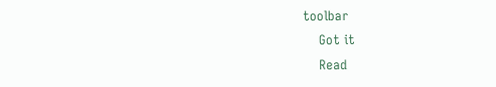toolbar
    Got it
    Read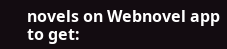novels on Webnovel app to get: